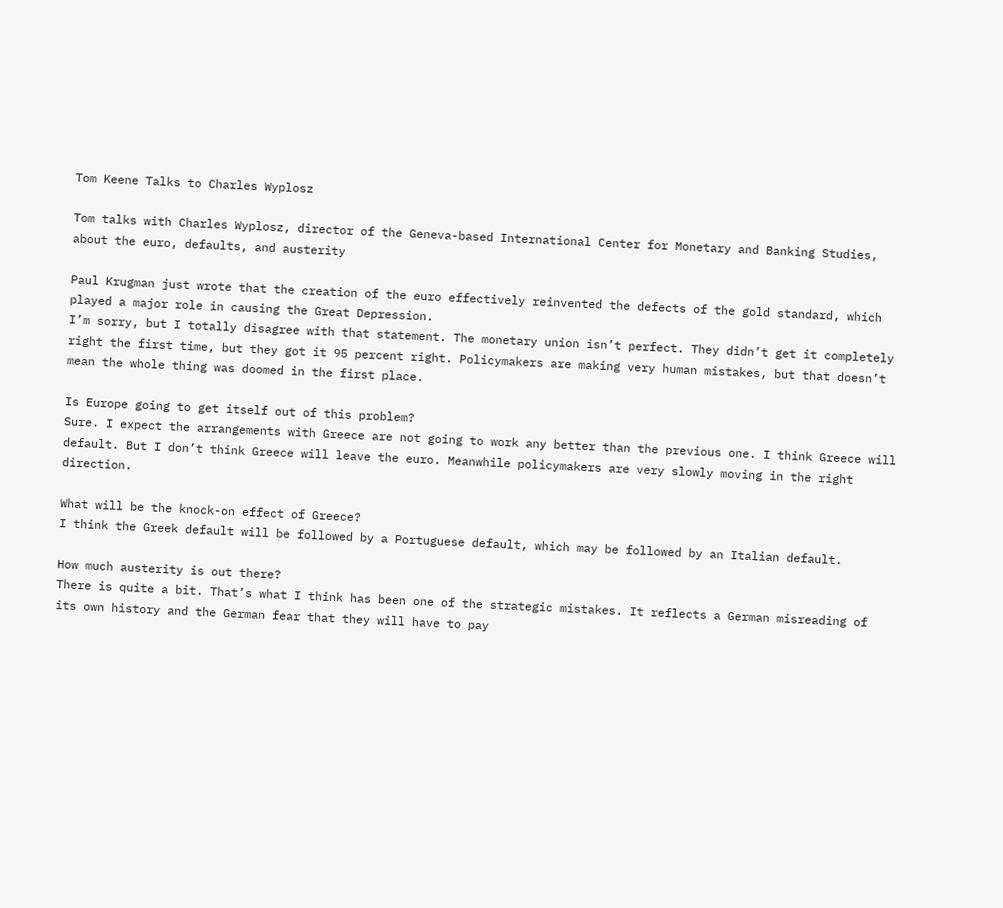Tom Keene Talks to Charles Wyplosz

Tom talks with Charles Wyplosz, director of the Geneva-based International Center for Monetary and Banking Studies, about the euro, defaults, and austerity

Paul Krugman just wrote that the creation of the euro effectively reinvented the defects of the gold standard, which played a major role in causing the Great Depression.
I’m sorry, but I totally disagree with that statement. The monetary union isn’t perfect. They didn’t get it completely right the first time, but they got it 95 percent right. Policymakers are making very human mistakes, but that doesn’t mean the whole thing was doomed in the first place.

Is Europe going to get itself out of this problem?
Sure. I expect the arrangements with Greece are not going to work any better than the previous one. I think Greece will default. But I don’t think Greece will leave the euro. Meanwhile policymakers are very slowly moving in the right direction.

What will be the knock-on effect of Greece?
I think the Greek default will be followed by a Portuguese default, which may be followed by an Italian default.

How much austerity is out there?
There is quite a bit. That’s what I think has been one of the strategic mistakes. It reflects a German misreading of its own history and the German fear that they will have to pay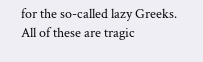for the so-called lazy Greeks. All of these are tragic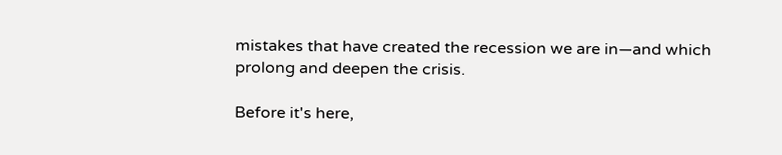mistakes that have created the recession we are in—and which prolong and deepen the crisis.

Before it's here,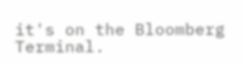it's on the Bloomberg Terminal.